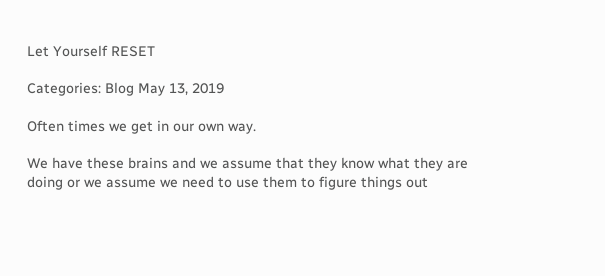Let Yourself RESET

Categories: Blog May 13, 2019

Often times we get in our own way.

We have these brains and we assume that they know what they are doing or we assume we need to use them to figure things out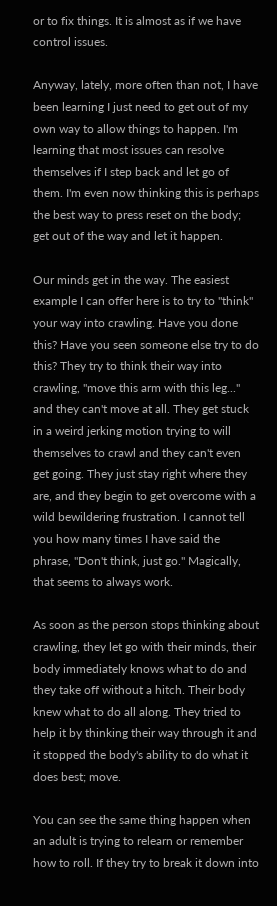or to fix things. It is almost as if we have control issues.

Anyway, lately, more often than not, I have been learning I just need to get out of my own way to allow things to happen. I'm learning that most issues can resolve themselves if I step back and let go of them. I'm even now thinking this is perhaps the best way to press reset on the body; get out of the way and let it happen.

Our minds get in the way. The easiest example I can offer here is to try to "think" your way into crawling. Have you done this? Have you seen someone else try to do this? They try to think their way into crawling, "move this arm with this leg..." and they can't move at all. They get stuck in a weird jerking motion trying to will themselves to crawl and they can't even get going. They just stay right where they are, and they begin to get overcome with a wild bewildering frustration. I cannot tell you how many times I have said the phrase, "Don't think, just go." Magically, that seems to always work.

As soon as the person stops thinking about crawling, they let go with their minds, their body immediately knows what to do and they take off without a hitch. Their body knew what to do all along. They tried to help it by thinking their way through it and it stopped the body's ability to do what it does best; move.

You can see the same thing happen when an adult is trying to relearn or remember how to roll. If they try to break it down into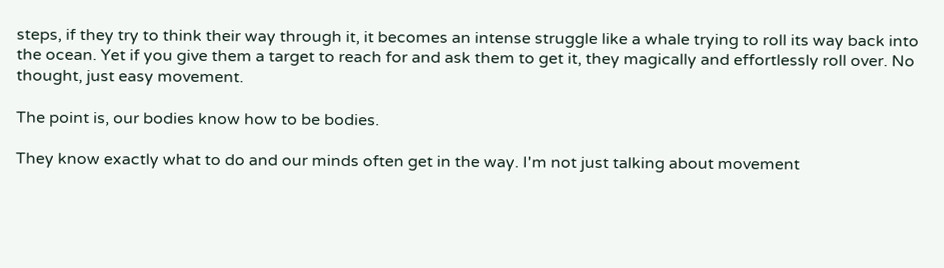steps, if they try to think their way through it, it becomes an intense struggle like a whale trying to roll its way back into the ocean. Yet if you give them a target to reach for and ask them to get it, they magically and effortlessly roll over. No thought, just easy movement.

The point is, our bodies know how to be bodies.

They know exactly what to do and our minds often get in the way. I'm not just talking about movement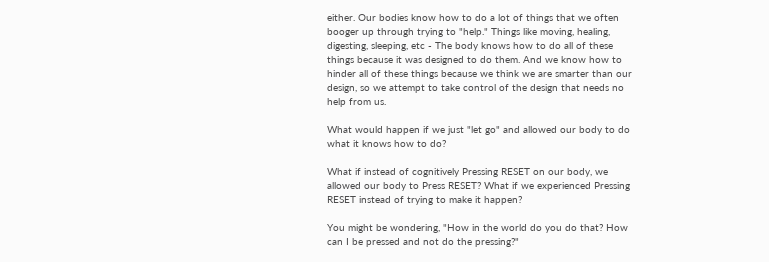either. Our bodies know how to do a lot of things that we often booger up through trying to "help." Things like moving, healing, digesting, sleeping, etc - The body knows how to do all of these things because it was designed to do them. And we know how to hinder all of these things because we think we are smarter than our design, so we attempt to take control of the design that needs no help from us.

What would happen if we just "let go" and allowed our body to do what it knows how to do?

What if instead of cognitively Pressing RESET on our body, we allowed our body to Press RESET? What if we experienced Pressing RESET instead of trying to make it happen?

You might be wondering, "How in the world do you do that? How can I be pressed and not do the pressing?"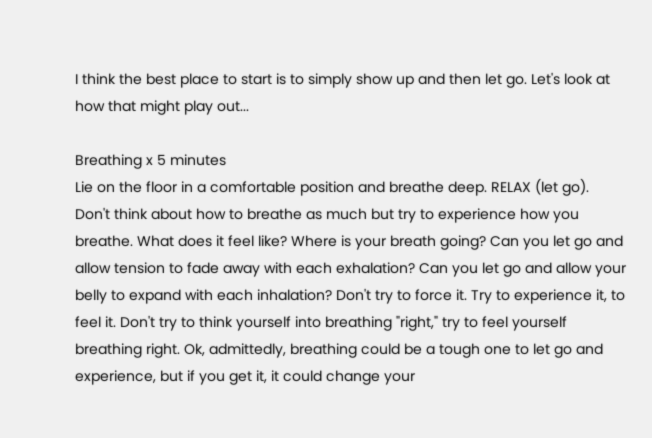I think the best place to start is to simply show up and then let go. Let's look at how that might play out...

Breathing x 5 minutes
Lie on the floor in a comfortable position and breathe deep. RELAX (let go). Don't think about how to breathe as much but try to experience how you breathe. What does it feel like? Where is your breath going? Can you let go and allow tension to fade away with each exhalation? Can you let go and allow your belly to expand with each inhalation? Don't try to force it. Try to experience it, to feel it. Don't try to think yourself into breathing "right," try to feel yourself breathing right. Ok, admittedly, breathing could be a tough one to let go and experience, but if you get it, it could change your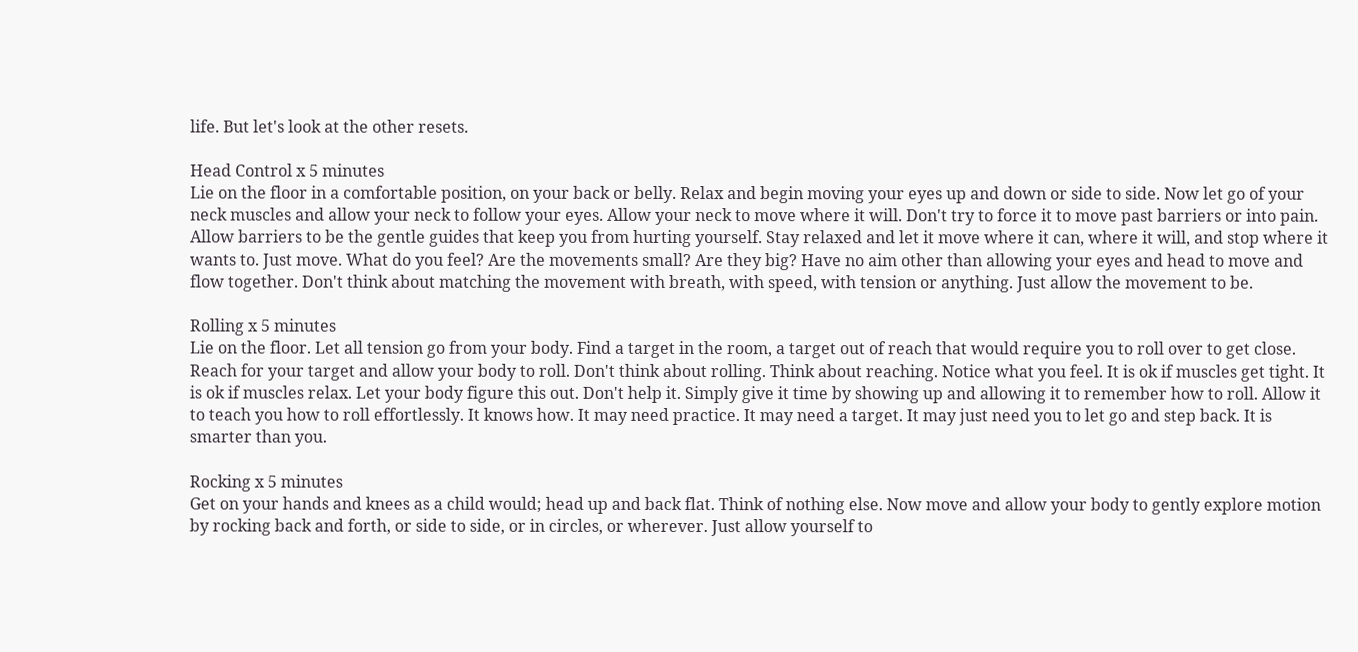life. But let's look at the other resets.

Head Control x 5 minutes
Lie on the floor in a comfortable position, on your back or belly. Relax and begin moving your eyes up and down or side to side. Now let go of your neck muscles and allow your neck to follow your eyes. Allow your neck to move where it will. Don't try to force it to move past barriers or into pain. Allow barriers to be the gentle guides that keep you from hurting yourself. Stay relaxed and let it move where it can, where it will, and stop where it wants to. Just move. What do you feel? Are the movements small? Are they big? Have no aim other than allowing your eyes and head to move and flow together. Don't think about matching the movement with breath, with speed, with tension or anything. Just allow the movement to be.

Rolling x 5 minutes
Lie on the floor. Let all tension go from your body. Find a target in the room, a target out of reach that would require you to roll over to get close. Reach for your target and allow your body to roll. Don't think about rolling. Think about reaching. Notice what you feel. It is ok if muscles get tight. It is ok if muscles relax. Let your body figure this out. Don't help it. Simply give it time by showing up and allowing it to remember how to roll. Allow it to teach you how to roll effortlessly. It knows how. It may need practice. It may need a target. It may just need you to let go and step back. It is smarter than you.

Rocking x 5 minutes
Get on your hands and knees as a child would; head up and back flat. Think of nothing else. Now move and allow your body to gently explore motion by rocking back and forth, or side to side, or in circles, or wherever. Just allow yourself to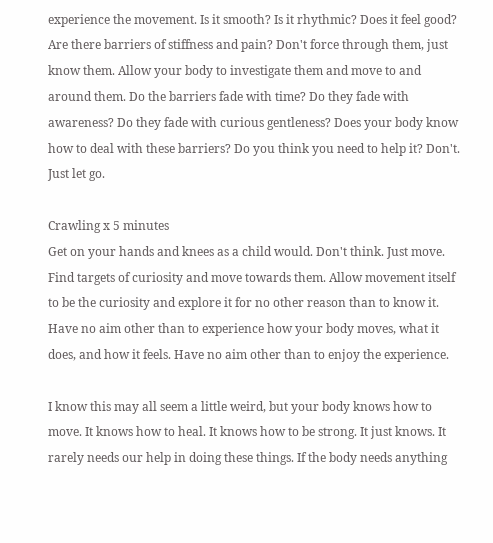experience the movement. Is it smooth? Is it rhythmic? Does it feel good? Are there barriers of stiffness and pain? Don't force through them, just know them. Allow your body to investigate them and move to and around them. Do the barriers fade with time? Do they fade with awareness? Do they fade with curious gentleness? Does your body know how to deal with these barriers? Do you think you need to help it? Don't. Just let go.

Crawling x 5 minutes
Get on your hands and knees as a child would. Don't think. Just move. Find targets of curiosity and move towards them. Allow movement itself to be the curiosity and explore it for no other reason than to know it. Have no aim other than to experience how your body moves, what it does, and how it feels. Have no aim other than to enjoy the experience.

I know this may all seem a little weird, but your body knows how to move. It knows how to heal. It knows how to be strong. It just knows. It rarely needs our help in doing these things. If the body needs anything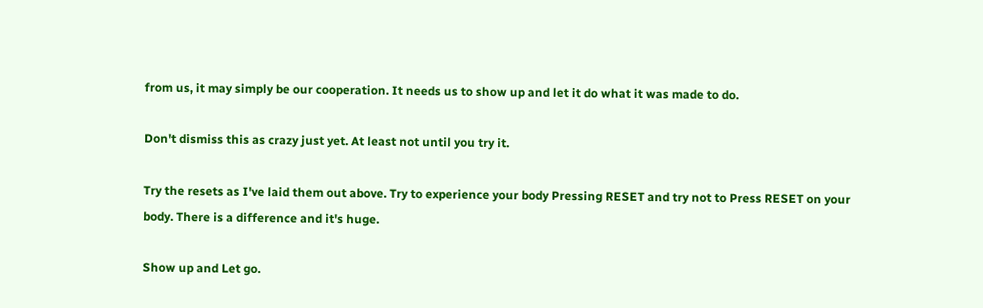from us, it may simply be our cooperation. It needs us to show up and let it do what it was made to do.

Don't dismiss this as crazy just yet. At least not until you try it.

Try the resets as I've laid them out above. Try to experience your body Pressing RESET and try not to Press RESET on your body. There is a difference and it's huge.

Show up and Let go.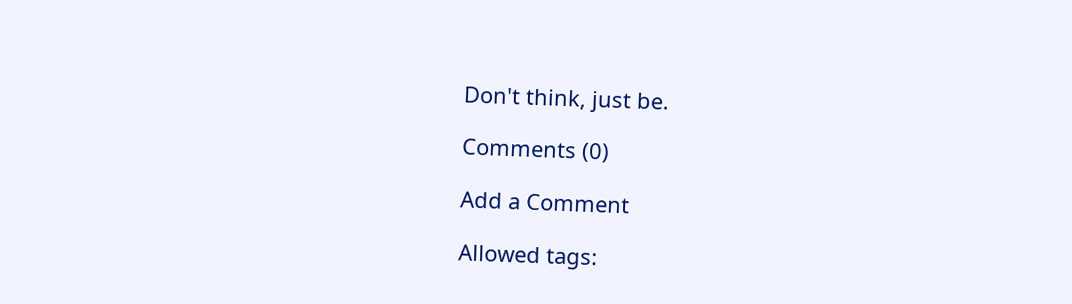Don't think, just be.

Comments (0)

Add a Comment

Allowed tags: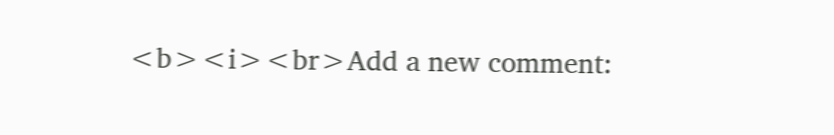<b><i><br>Add a new comment: